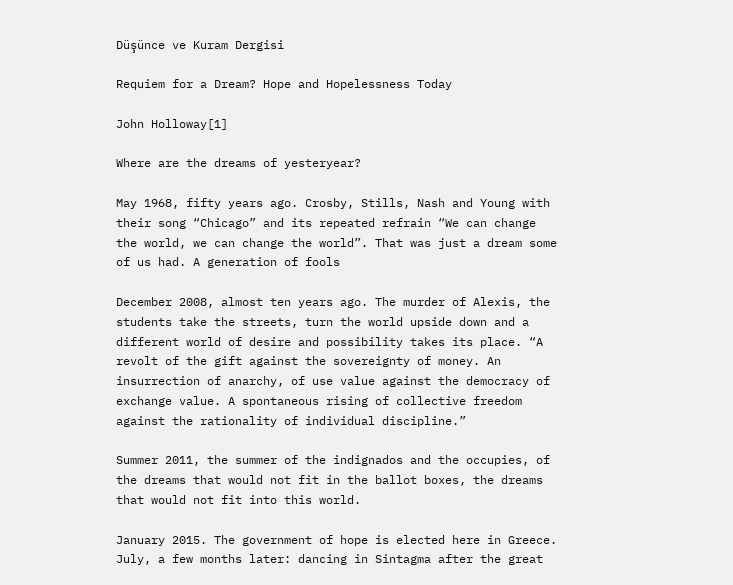Düşünce ve Kuram Dergisi

Requiem for a Dream? Hope and Hopelessness Today

John Holloway[1]

Where are the dreams of yesteryear?

May 1968, fifty years ago. Crosby, Stills, Nash and Young with their song “Chicago” and its repeated refrain “We can change the world, we can change the world”. That was just a dream some of us had. A generation of fools

December 2008, almost ten years ago. The murder of Alexis, the students take the streets, turn the world upside down and a different world of desire and possibility takes its place. “A revolt of the gift against the sovereignty of money. An insurrection of anarchy, of use value against the democracy of exchange value. A spontaneous rising of collective freedom against the rationality of individual discipline.”

Summer 2011, the summer of the indignados and the occupies, of the dreams that would not fit in the ballot boxes, the dreams that would not fit into this world.

January 2015. The government of hope is elected here in Greece. July, a few months later: dancing in Sintagma after the great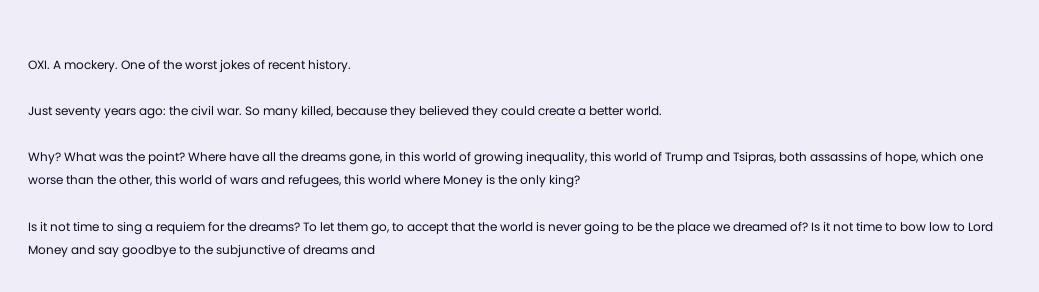OXI. A mockery. One of the worst jokes of recent history.

Just seventy years ago: the civil war. So many killed, because they believed they could create a better world.

Why? What was the point? Where have all the dreams gone, in this world of growing inequality, this world of Trump and Tsipras, both assassins of hope, which one worse than the other, this world of wars and refugees, this world where Money is the only king?

Is it not time to sing a requiem for the dreams? To let them go, to accept that the world is never going to be the place we dreamed of? Is it not time to bow low to Lord Money and say goodbye to the subjunctive of dreams and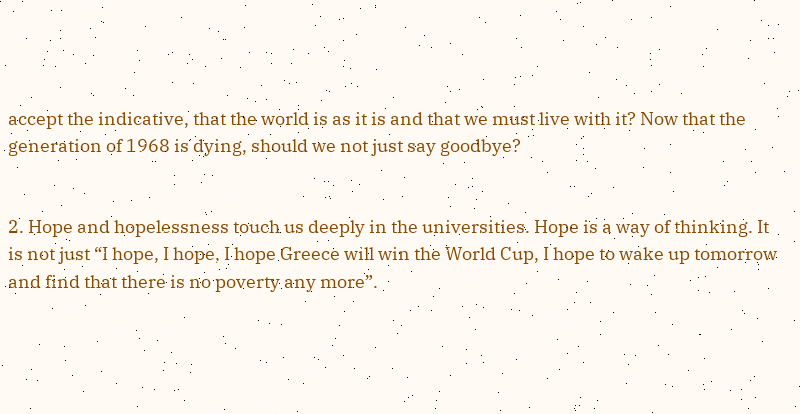accept the indicative, that the world is as it is and that we must live with it? Now that the generation of 1968 is dying, should we not just say goodbye?


2. Hope and hopelessness touch us deeply in the universities. Hope is a way of thinking. It is not just “I hope, I hope, I hope Greece will win the World Cup, I hope to wake up tomorrow and find that there is no poverty any more”.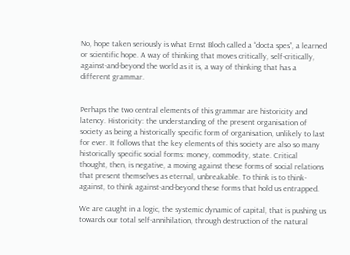No, hope taken seriously is what Ernst Bloch called a “docta spes”, a learned or scientific hope. A way of thinking that moves critically, self-critically, against-and-beyond the world as it is, a way of thinking that has a different grammar.


Perhaps the two central elements of this grammar are historicity and latency. Historicity: the understanding of the present organisation of society as being a historically specific form of organisation, unlikely to last for ever. It follows that the key elements of this society are also so many historically specific social forms: money, commodity, state. Critical thought, then, is negative, a moving against these forms of social relations that present themselves as eternal, unbreakable. To think is to think-against, to think against-and-beyond these forms that hold us entrapped.

We are caught in a logic, the systemic dynamic of capital, that is pushing us towards our total self-annihilation, through destruction of the natural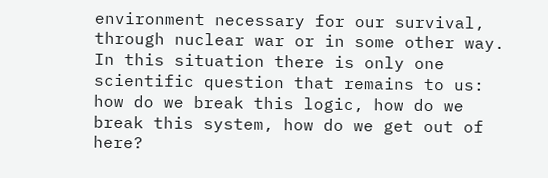environment necessary for our survival, through nuclear war or in some other way. In this situation there is only one scientific question that remains to us: how do we break this logic, how do we break this system, how do we get out of here?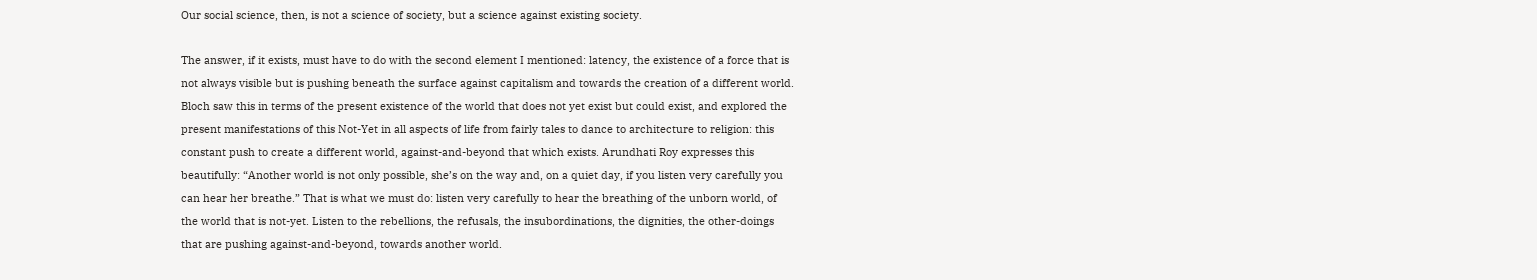Our social science, then, is not a science of society, but a science against existing society.

The answer, if it exists, must have to do with the second element I mentioned: latency, the existence of a force that is not always visible but is pushing beneath the surface against capitalism and towards the creation of a different world. Bloch saw this in terms of the present existence of the world that does not yet exist but could exist, and explored the present manifestations of this Not-Yet in all aspects of life from fairly tales to dance to architecture to religion: this constant push to create a different world, against-and-beyond that which exists. Arundhati Roy expresses this beautifully: “Another world is not only possible, she’s on the way and, on a quiet day, if you listen very carefully you can hear her breathe.” That is what we must do: listen very carefully to hear the breathing of the unborn world, of the world that is not-yet. Listen to the rebellions, the refusals, the insubordinations, the dignities, the other-doings that are pushing against-and-beyond, towards another world.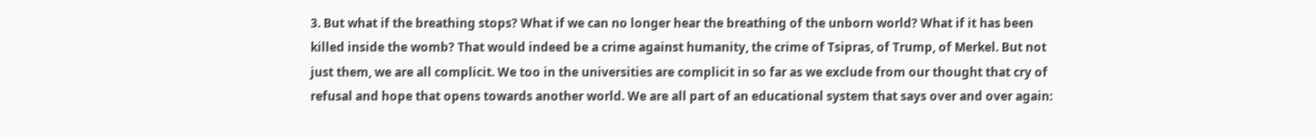3. But what if the breathing stops? What if we can no longer hear the breathing of the unborn world? What if it has been killed inside the womb? That would indeed be a crime against humanity, the crime of Tsipras, of Trump, of Merkel. But not just them, we are all complicit. We too in the universities are complicit in so far as we exclude from our thought that cry of refusal and hope that opens towards another world. We are all part of an educational system that says over and over again: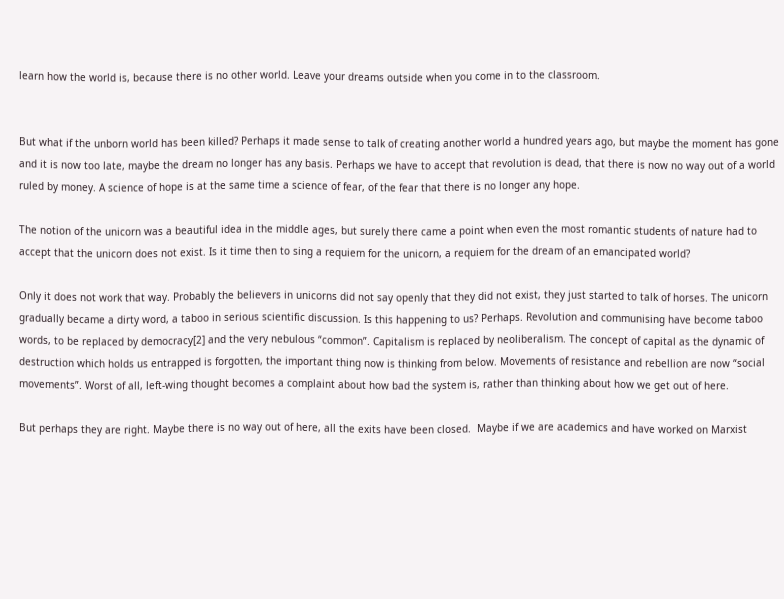learn how the world is, because there is no other world. Leave your dreams outside when you come in to the classroom.


But what if the unborn world has been killed? Perhaps it made sense to talk of creating another world a hundred years ago, but maybe the moment has gone and it is now too late, maybe the dream no longer has any basis. Perhaps we have to accept that revolution is dead, that there is now no way out of a world ruled by money. A science of hope is at the same time a science of fear, of the fear that there is no longer any hope.

The notion of the unicorn was a beautiful idea in the middle ages, but surely there came a point when even the most romantic students of nature had to accept that the unicorn does not exist. Is it time then to sing a requiem for the unicorn, a requiem for the dream of an emancipated world?

Only it does not work that way. Probably the believers in unicorns did not say openly that they did not exist, they just started to talk of horses. The unicorn gradually became a dirty word, a taboo in serious scientific discussion. Is this happening to us? Perhaps. Revolution and communising have become taboo words, to be replaced by democracy[2] and the very nebulous “common”. Capitalism is replaced by neoliberalism. The concept of capital as the dynamic of destruction which holds us entrapped is forgotten, the important thing now is thinking from below. Movements of resistance and rebellion are now “social movements”. Worst of all, left-wing thought becomes a complaint about how bad the system is, rather than thinking about how we get out of here.

But perhaps they are right. Maybe there is no way out of here, all the exits have been closed.  Maybe if we are academics and have worked on Marxist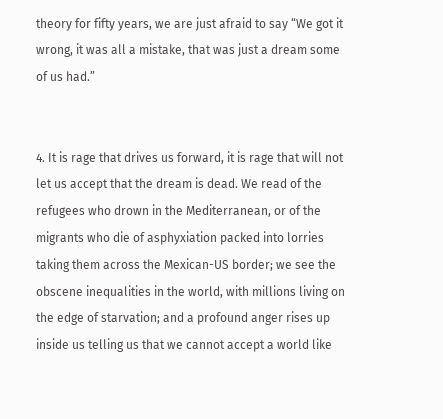theory for fifty years, we are just afraid to say “We got it wrong, it was all a mistake, that was just a dream some of us had.”


4. It is rage that drives us forward, it is rage that will not let us accept that the dream is dead. We read of the refugees who drown in the Mediterranean, or of the migrants who die of asphyxiation packed into lorries taking them across the Mexican-US border; we see the obscene inequalities in the world, with millions living on the edge of starvation; and a profound anger rises up inside us telling us that we cannot accept a world like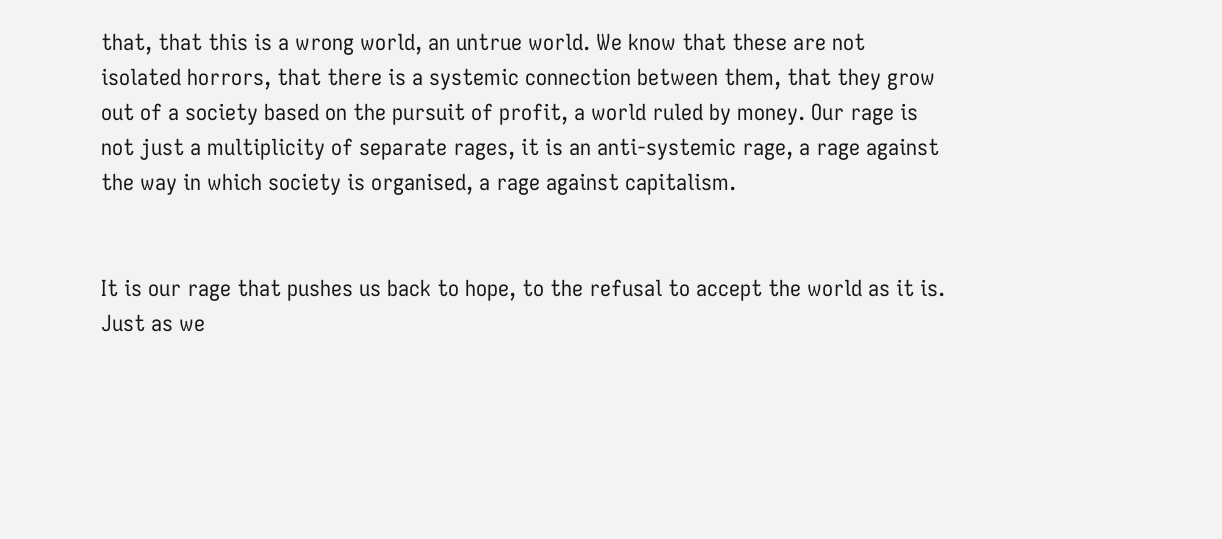that, that this is a wrong world, an untrue world. We know that these are not isolated horrors, that there is a systemic connection between them, that they grow out of a society based on the pursuit of profit, a world ruled by money. Our rage is not just a multiplicity of separate rages, it is an anti-systemic rage, a rage against the way in which society is organised, a rage against capitalism.


It is our rage that pushes us back to hope, to the refusal to accept the world as it is. Just as we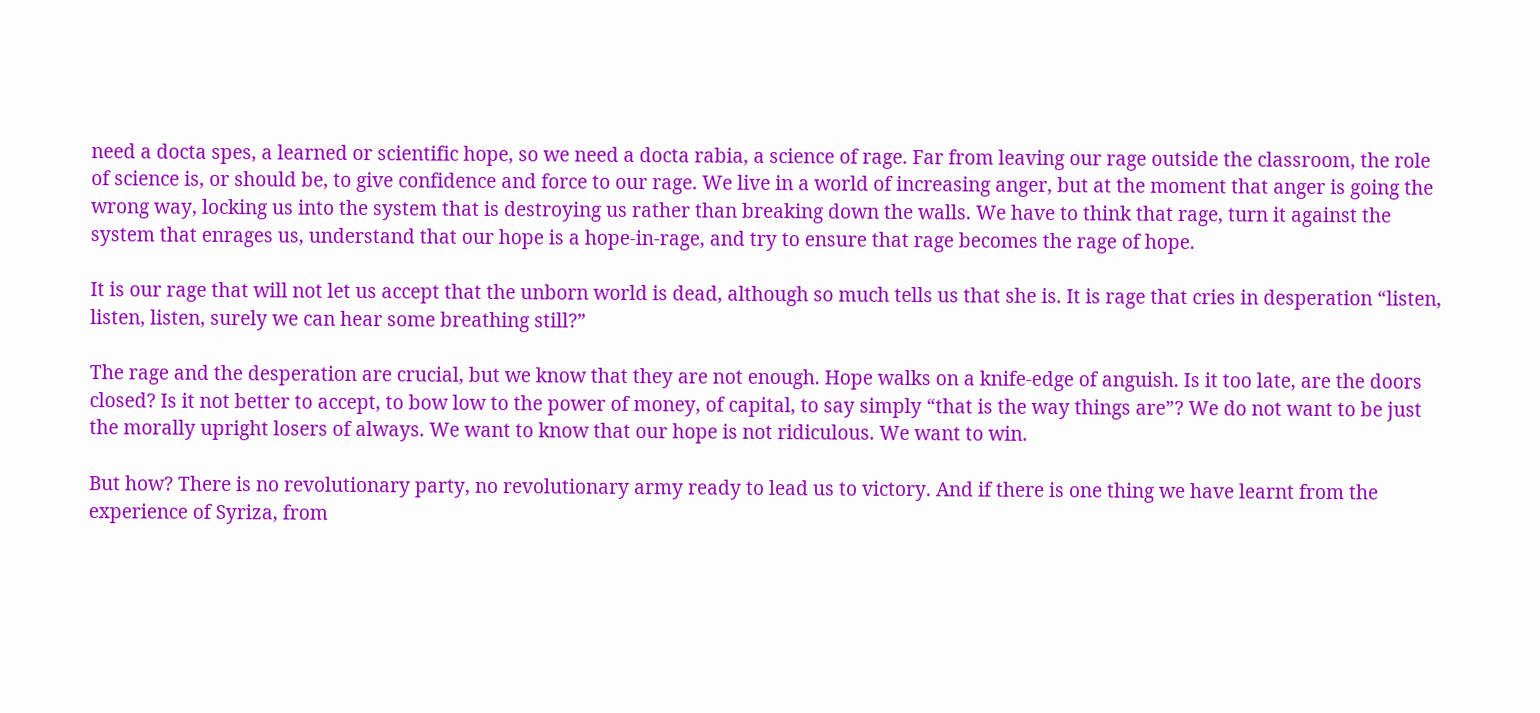need a docta spes, a learned or scientific hope, so we need a docta rabia, a science of rage. Far from leaving our rage outside the classroom, the role of science is, or should be, to give confidence and force to our rage. We live in a world of increasing anger, but at the moment that anger is going the wrong way, locking us into the system that is destroying us rather than breaking down the walls. We have to think that rage, turn it against the system that enrages us, understand that our hope is a hope-in-rage, and try to ensure that rage becomes the rage of hope.

It is our rage that will not let us accept that the unborn world is dead, although so much tells us that she is. It is rage that cries in desperation “listen, listen, listen, surely we can hear some breathing still?”

The rage and the desperation are crucial, but we know that they are not enough. Hope walks on a knife-edge of anguish. Is it too late, are the doors closed? Is it not better to accept, to bow low to the power of money, of capital, to say simply “that is the way things are”? We do not want to be just the morally upright losers of always. We want to know that our hope is not ridiculous. We want to win.

But how? There is no revolutionary party, no revolutionary army ready to lead us to victory. And if there is one thing we have learnt from the experience of Syriza, from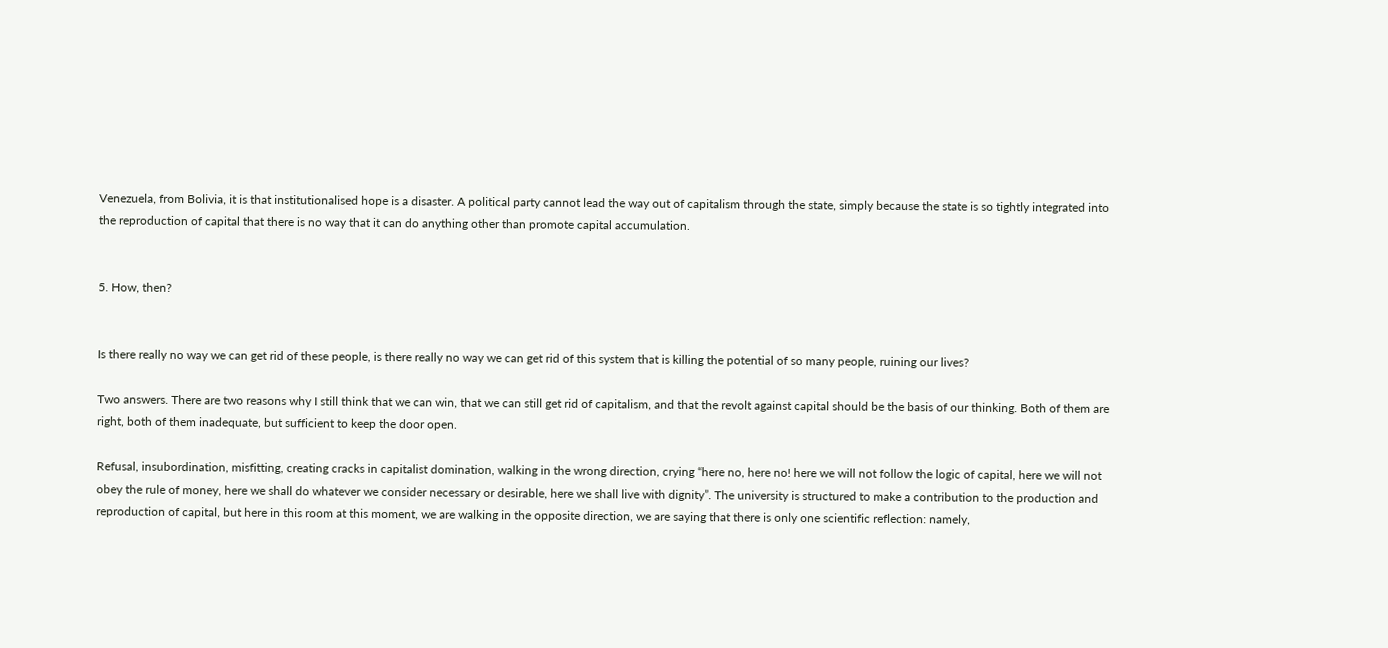Venezuela, from Bolivia, it is that institutionalised hope is a disaster. A political party cannot lead the way out of capitalism through the state, simply because the state is so tightly integrated into the reproduction of capital that there is no way that it can do anything other than promote capital accumulation.


5. How, then?


Is there really no way we can get rid of these people, is there really no way we can get rid of this system that is killing the potential of so many people, ruining our lives?

Two answers. There are two reasons why I still think that we can win, that we can still get rid of capitalism, and that the revolt against capital should be the basis of our thinking. Both of them are right, both of them inadequate, but sufficient to keep the door open.

Refusal, insubordination, misfitting, creating cracks in capitalist domination, walking in the wrong direction, crying “here no, here no! here we will not follow the logic of capital, here we will not obey the rule of money, here we shall do whatever we consider necessary or desirable, here we shall live with dignity”. The university is structured to make a contribution to the production and reproduction of capital, but here in this room at this moment, we are walking in the opposite direction, we are saying that there is only one scientific reflection: namely,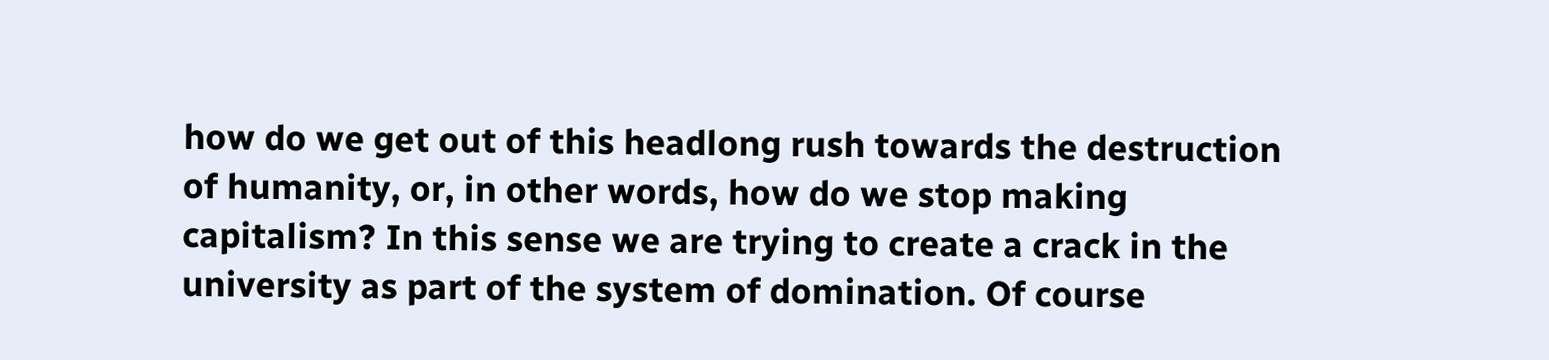how do we get out of this headlong rush towards the destruction of humanity, or, in other words, how do we stop making capitalism? In this sense we are trying to create a crack in the university as part of the system of domination. Of course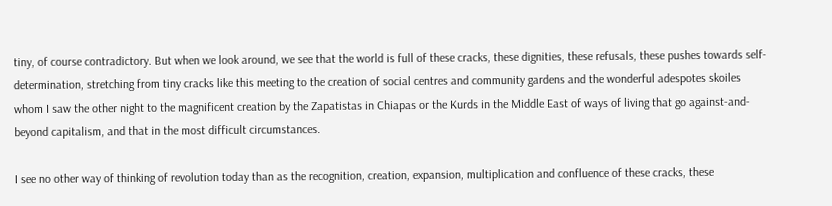tiny, of course contradictory. But when we look around, we see that the world is full of these cracks, these dignities, these refusals, these pushes towards self-determination, stretching from tiny cracks like this meeting to the creation of social centres and community gardens and the wonderful adespotes skoiles whom I saw the other night to the magnificent creation by the Zapatistas in Chiapas or the Kurds in the Middle East of ways of living that go against-and-beyond capitalism, and that in the most difficult circumstances.

I see no other way of thinking of revolution today than as the recognition, creation, expansion, multiplication and confluence of these cracks, these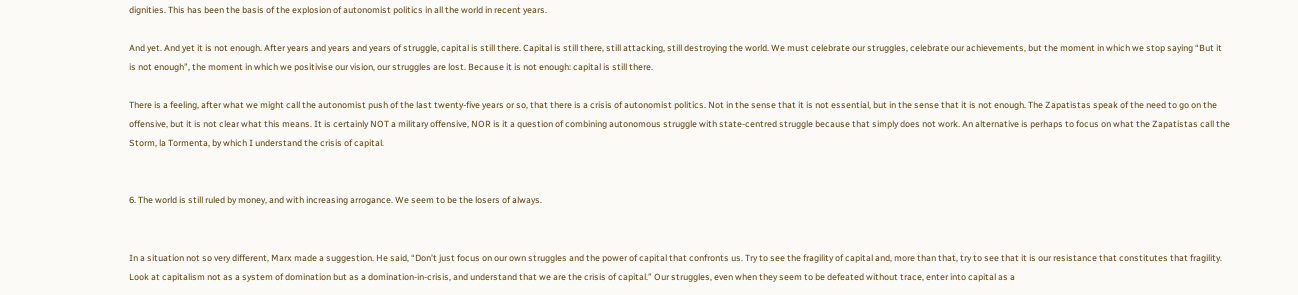dignities. This has been the basis of the explosion of autonomist politics in all the world in recent years.

And yet. And yet it is not enough. After years and years and years of struggle, capital is still there. Capital is still there, still attacking, still destroying the world. We must celebrate our struggles, celebrate our achievements, but the moment in which we stop saying “But it is not enough”, the moment in which we positivise our vision, our struggles are lost. Because it is not enough: capital is still there.

There is a feeling, after what we might call the autonomist push of the last twenty-five years or so, that there is a crisis of autonomist politics. Not in the sense that it is not essential, but in the sense that it is not enough. The Zapatistas speak of the need to go on the offensive, but it is not clear what this means. It is certainly NOT a military offensive, NOR is it a question of combining autonomous struggle with state-centred struggle because that simply does not work. An alternative is perhaps to focus on what the Zapatistas call the Storm, la Tormenta, by which I understand the crisis of capital.


6. The world is still ruled by money, and with increasing arrogance. We seem to be the losers of always.


In a situation not so very different, Marx made a suggestion. He said, “Don’t just focus on our own struggles and the power of capital that confronts us. Try to see the fragility of capital and, more than that, try to see that it is our resistance that constitutes that fragility. Look at capitalism not as a system of domination but as a domination-in-crisis, and understand that we are the crisis of capital.” Our struggles, even when they seem to be defeated without trace, enter into capital as a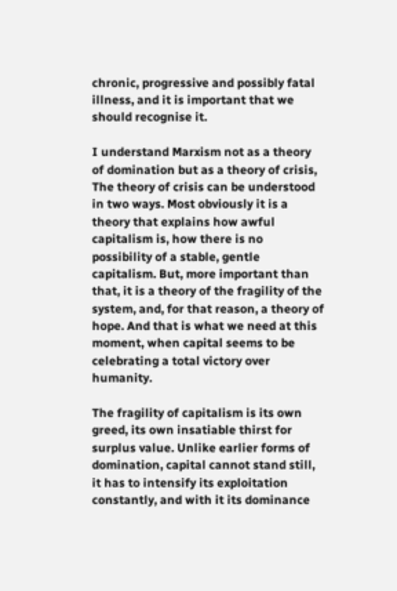chronic, progressive and possibly fatal illness, and it is important that we should recognise it.

I understand Marxism not as a theory of domination but as a theory of crisis, The theory of crisis can be understood in two ways. Most obviously it is a theory that explains how awful capitalism is, how there is no possibility of a stable, gentle capitalism. But, more important than that, it is a theory of the fragility of the system, and, for that reason, a theory of hope. And that is what we need at this moment, when capital seems to be celebrating a total victory over humanity.

The fragility of capitalism is its own greed, its own insatiable thirst for surplus value. Unlike earlier forms of domination, capital cannot stand still, it has to intensify its exploitation constantly, and with it its dominance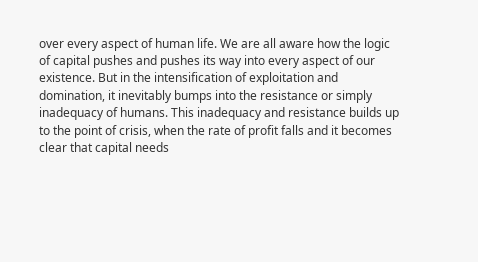over every aspect of human life. We are all aware how the logic of capital pushes and pushes its way into every aspect of our existence. But in the intensification of exploitation and domination, it inevitably bumps into the resistance or simply inadequacy of humans. This inadequacy and resistance builds up to the point of crisis, when the rate of profit falls and it becomes clear that capital needs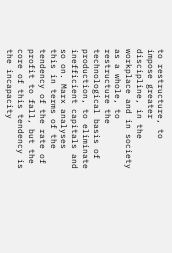to restructure, to impose greater discipline, in the workplace and in society as a whole, to restructure the technological basis of production, to eliminate inefficient capitals and so on. Marx analyses this in terms of the tendency of the rate of profit to fall, but the core of this tendency is the incapacity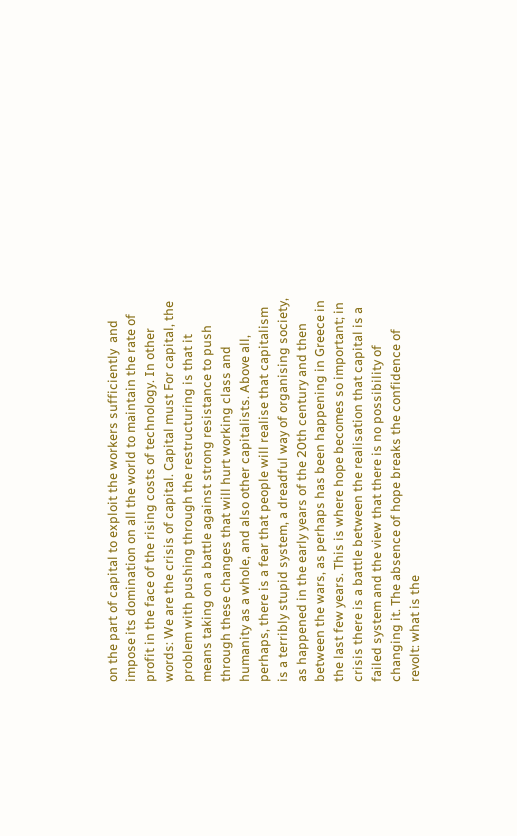on the part of capital to exploit the workers sufficiently  and impose its domination on all the world to maintain the rate of profit in the face of the rising costs of technology. In other words: We are the crisis of capital. Capital must For capital, the problem with pushing through the restructuring is that it means taking on a battle against strong resistance to push through these changes that will hurt working class and humanity as a whole, and also other capitalists. Above all, perhaps, there is a fear that people will realise that capitalism is a terribly stupid system, a dreadful way of organising society, as happened in the early years of the 20th century and then between the wars, as perhaps has been happening in Greece in the last few years. This is where hope becomes so important; in crisis there is a battle between the realisation that capital is a failed system and the view that there is no possibility of changing it. The absence of hope breaks the confidence of revolt: what is the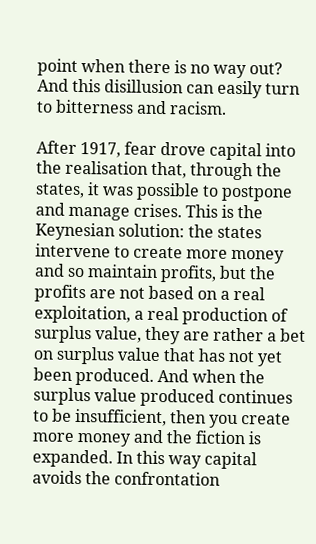point when there is no way out? And this disillusion can easily turn to bitterness and racism.

After 1917, fear drove capital into the realisation that, through the states, it was possible to postpone and manage crises. This is the Keynesian solution: the states intervene to create more money and so maintain profits, but the profits are not based on a real exploitation, a real production of surplus value, they are rather a bet on surplus value that has not yet been produced. And when the surplus value produced continues to be insufficient, then you create more money and the fiction is expanded. In this way capital avoids the confrontation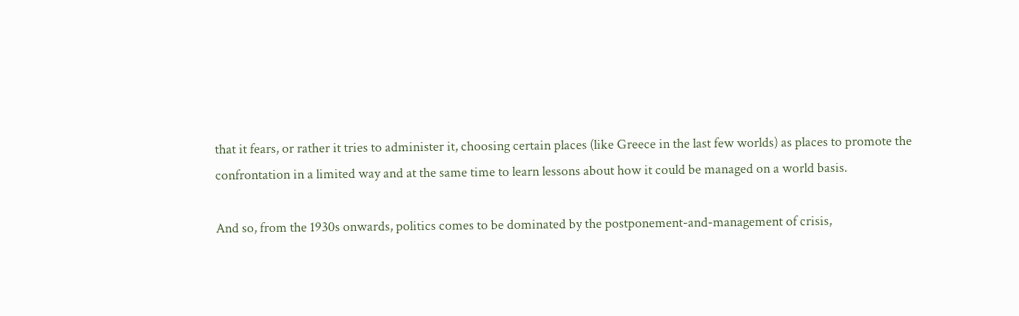that it fears, or rather it tries to administer it, choosing certain places (like Greece in the last few worlds) as places to promote the confrontation in a limited way and at the same time to learn lessons about how it could be managed on a world basis.

And so, from the 1930s onwards, politics comes to be dominated by the postponement-and-management of crisis,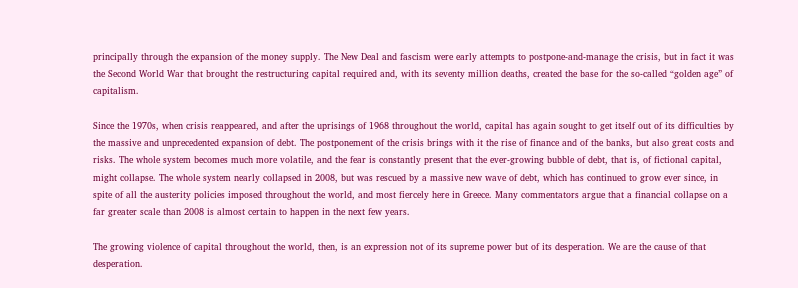principally through the expansion of the money supply. The New Deal and fascism were early attempts to postpone-and-manage the crisis, but in fact it was the Second World War that brought the restructuring capital required and, with its seventy million deaths, created the base for the so-called “golden age” of capitalism.

Since the 1970s, when crisis reappeared, and after the uprisings of 1968 throughout the world, capital has again sought to get itself out of its difficulties by the massive and unprecedented expansion of debt. The postponement of the crisis brings with it the rise of finance and of the banks, but also great costs and risks. The whole system becomes much more volatile, and the fear is constantly present that the ever-growing bubble of debt, that is, of fictional capital, might collapse. The whole system nearly collapsed in 2008, but was rescued by a massive new wave of debt, which has continued to grow ever since, in spite of all the austerity policies imposed throughout the world, and most fiercely here in Greece. Many commentators argue that a financial collapse on a far greater scale than 2008 is almost certain to happen in the next few years.

The growing violence of capital throughout the world, then, is an expression not of its supreme power but of its desperation. We are the cause of that desperation.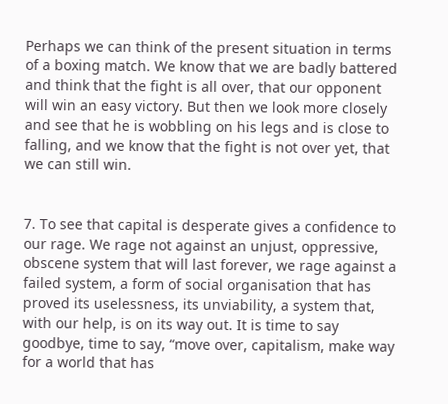Perhaps we can think of the present situation in terms of a boxing match. We know that we are badly battered and think that the fight is all over, that our opponent will win an easy victory. But then we look more closely and see that he is wobbling on his legs and is close to falling, and we know that the fight is not over yet, that we can still win.


7. To see that capital is desperate gives a confidence to our rage. We rage not against an unjust, oppressive, obscene system that will last forever, we rage against a failed system, a form of social organisation that has proved its uselessness, its unviability, a system that, with our help, is on its way out. It is time to say goodbye, time to say, “move over, capitalism, make way for a world that has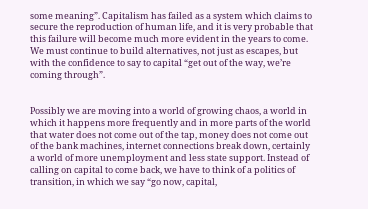some meaning”. Capitalism has failed as a system which claims to secure the reproduction of human life, and it is very probable that this failure will become much more evident in the years to come. We must continue to build alternatives, not just as escapes, but with the confidence to say to capital “get out of the way, we’re coming through”.


Possibly we are moving into a world of growing chaos, a world in which it happens more frequently and in more parts of the world that water does not come out of the tap, money does not come out of the bank machines, internet connections break down, certainly a world of more unemployment and less state support. Instead of calling on capital to come back, we have to think of a politics of transition, in which we say “go now, capital,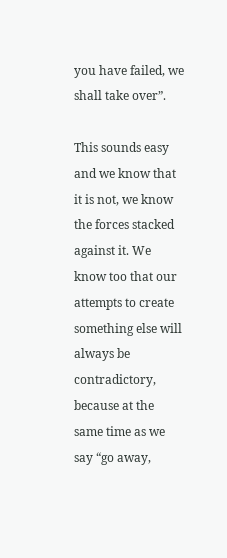you have failed, we shall take over”.

This sounds easy and we know that it is not, we know the forces stacked against it. We know too that our attempts to create something else will always be contradictory, because at the same time as we say “go away,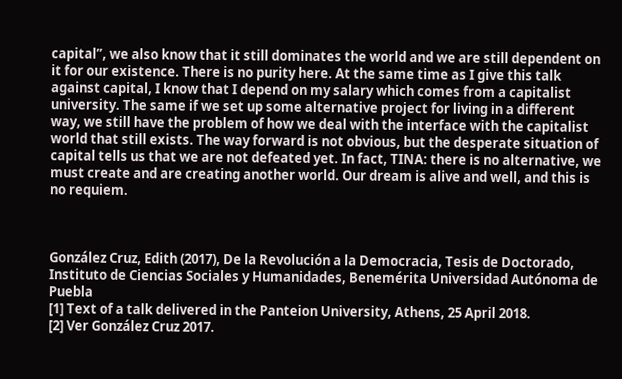capital”, we also know that it still dominates the world and we are still dependent on it for our existence. There is no purity here. At the same time as I give this talk against capital, I know that I depend on my salary which comes from a capitalist university. The same if we set up some alternative project for living in a different way, we still have the problem of how we deal with the interface with the capitalist world that still exists. The way forward is not obvious, but the desperate situation of capital tells us that we are not defeated yet. In fact, TINA: there is no alternative, we must create and are creating another world. Our dream is alive and well, and this is no requiem.



González Cruz, Edith (2017), De la Revolución a la Democracia, Tesis de Doctorado, Instituto de Ciencias Sociales y Humanidades, Benemérita Universidad Autónoma de Puebla
[1] Text of a talk delivered in the Panteion University, Athens, 25 April 2018.
[2] Ver González Cruz 2017.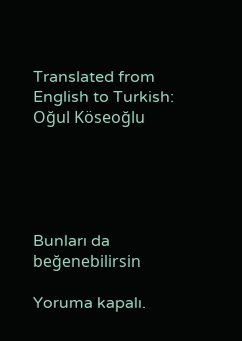Translated from English to Turkish: Oğul Köseoğlu





Bunları da beğenebilirsin

Yoruma kapalı.